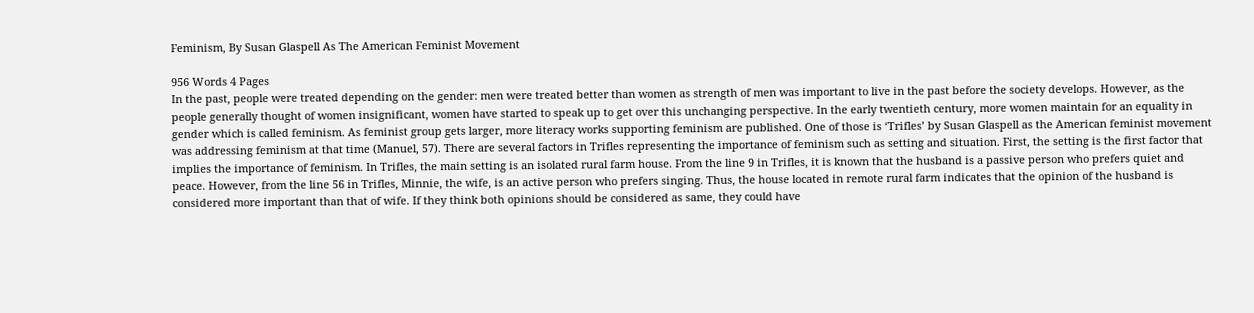Feminism, By Susan Glaspell As The American Feminist Movement

956 Words 4 Pages
In the past, people were treated depending on the gender: men were treated better than women as strength of men was important to live in the past before the society develops. However, as the people generally thought of women insignificant, women have started to speak up to get over this unchanging perspective. In the early twentieth century, more women maintain for an equality in gender which is called feminism. As feminist group gets larger, more literacy works supporting feminism are published. One of those is ‘Trifles’ by Susan Glaspell as the American feminist movement was addressing feminism at that time (Manuel, 57). There are several factors in Trifles representing the importance of feminism such as setting and situation. First, the setting is the first factor that implies the importance of feminism. In Trifles, the main setting is an isolated rural farm house. From the line 9 in Trifles, it is known that the husband is a passive person who prefers quiet and peace. However, from the line 56 in Trifles, Minnie, the wife, is an active person who prefers singing. Thus, the house located in remote rural farm indicates that the opinion of the husband is considered more important than that of wife. If they think both opinions should be considered as same, they could have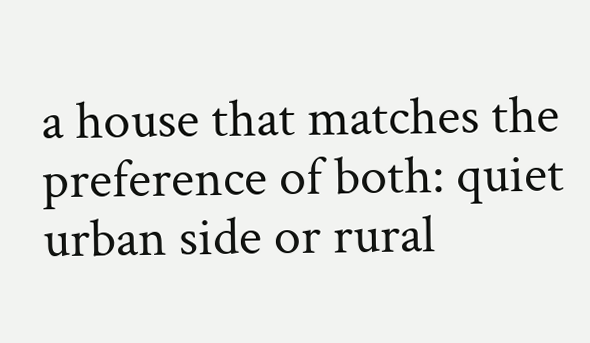a house that matches the preference of both: quiet urban side or rural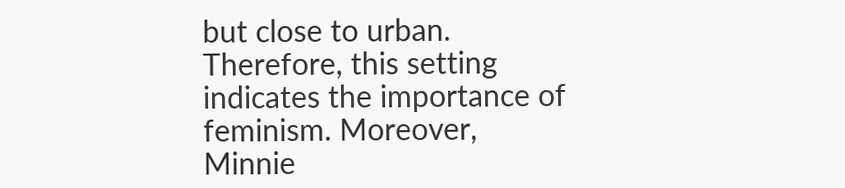but close to urban. Therefore, this setting indicates the importance of feminism. Moreover, Minnie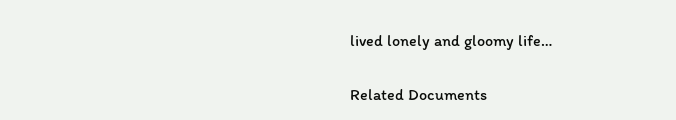lived lonely and gloomy life…

Related Documents